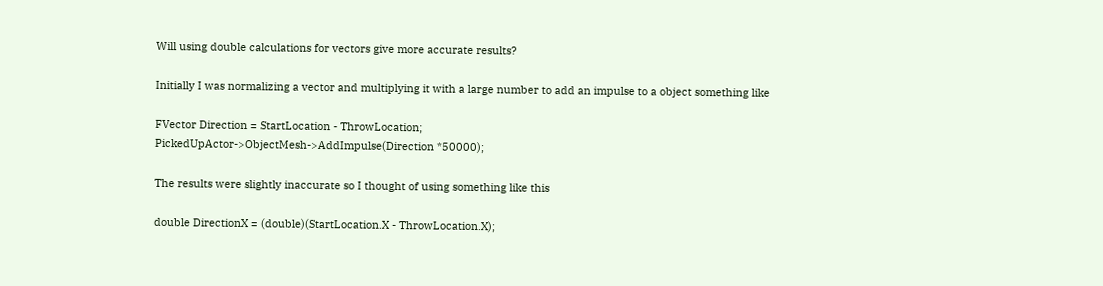Will using double calculations for vectors give more accurate results?

Initially I was normalizing a vector and multiplying it with a large number to add an impulse to a object something like

FVector Direction = StartLocation - ThrowLocation;
PickedUpActor->ObjectMesh->AddImpulse(Direction *50000);

The results were slightly inaccurate so I thought of using something like this

double DirectionX = (double)(StartLocation.X - ThrowLocation.X);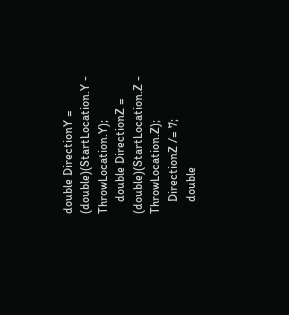double DirectionY = (double)(StartLocation.Y - ThrowLocation.Y);
    double DirectionZ = (double)(StartLocation.Z - ThrowLocation.Z);
    DirectionZ /= 7;
    double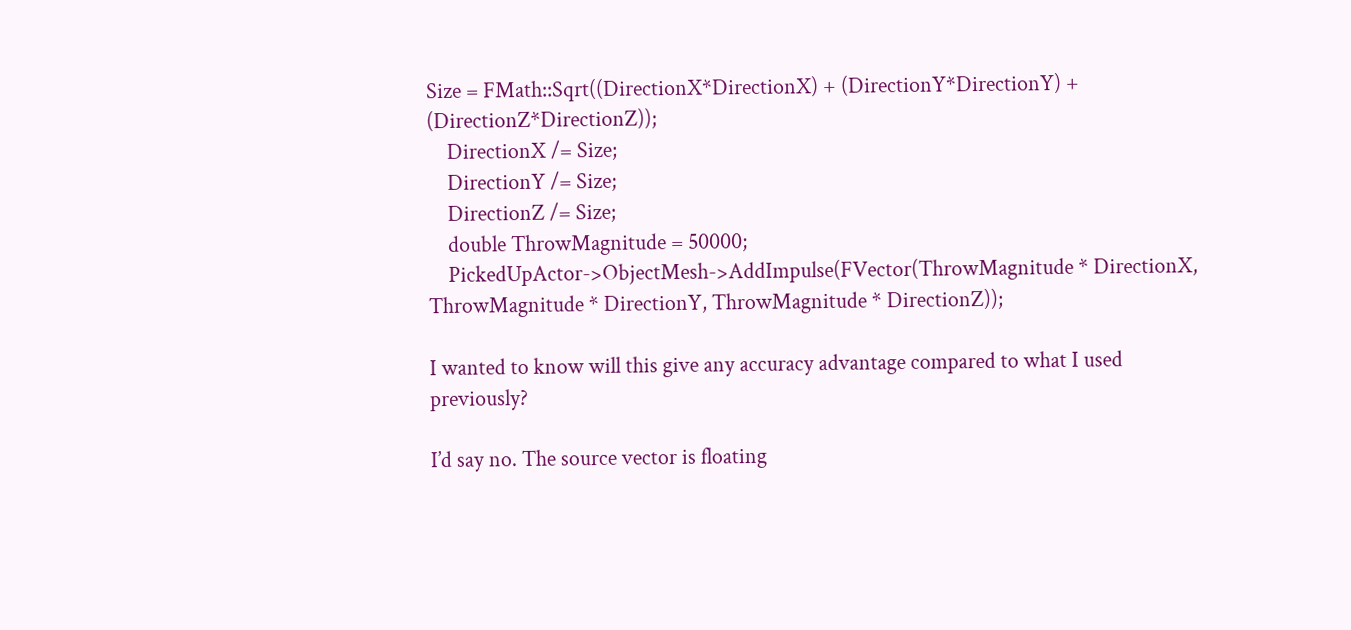Size = FMath::Sqrt((DirectionX*DirectionX) + (DirectionY*DirectionY) + (DirectionZ*DirectionZ));
    DirectionX /= Size;
    DirectionY /= Size;
    DirectionZ /= Size;
    double ThrowMagnitude = 50000;
    PickedUpActor->ObjectMesh->AddImpulse(FVector(ThrowMagnitude * DirectionX, ThrowMagnitude * DirectionY, ThrowMagnitude * DirectionZ));

I wanted to know will this give any accuracy advantage compared to what I used previously?

I’d say no. The source vector is floating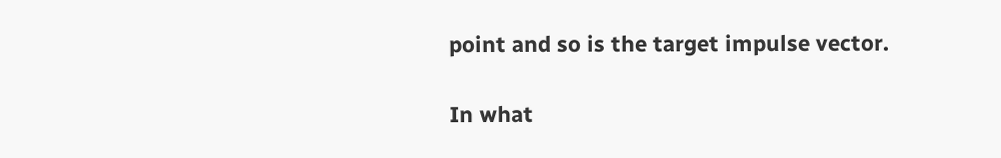point and so is the target impulse vector.

In what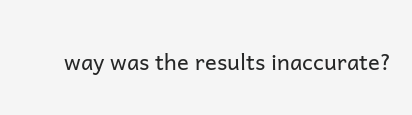way was the results inaccurate?